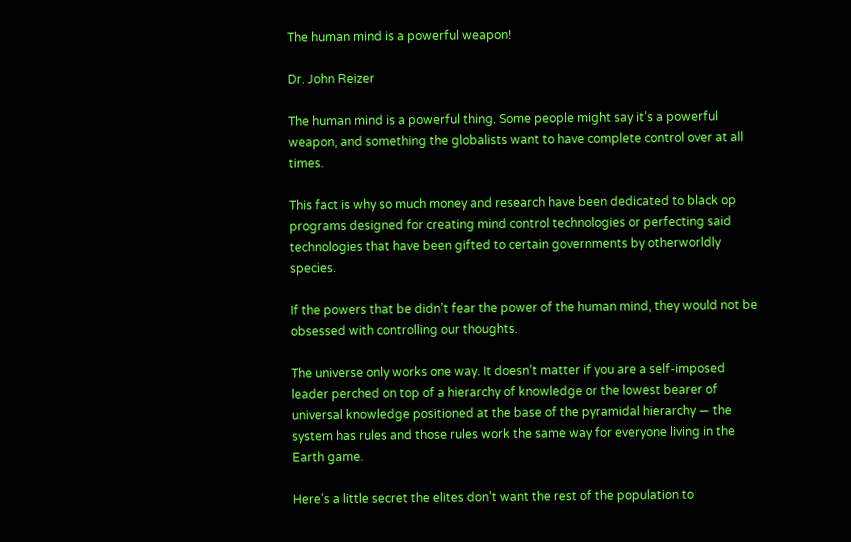The human mind is a powerful weapon!

Dr. John Reizer

The human mind is a powerful thing. Some people might say it’s a powerful weapon, and something the globalists want to have complete control over at all times.

This fact is why so much money and research have been dedicated to black op programs designed for creating mind control technologies or perfecting said technologies that have been gifted to certain governments by otherworldly species.

If the powers that be didn’t fear the power of the human mind, they would not be obsessed with controlling our thoughts.

The universe only works one way. It doesn’t matter if you are a self-imposed leader perched on top of a hierarchy of knowledge or the lowest bearer of universal knowledge positioned at the base of the pyramidal hierarchy — the system has rules and those rules work the same way for everyone living in the Earth game.

Here’s a little secret the elites don’t want the rest of the population to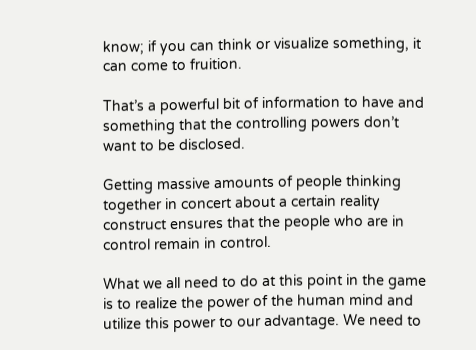know; if you can think or visualize something, it can come to fruition.

That’s a powerful bit of information to have and something that the controlling powers don’t want to be disclosed.

Getting massive amounts of people thinking together in concert about a certain reality construct ensures that the people who are in control remain in control.

What we all need to do at this point in the game is to realize the power of the human mind and utilize this power to our advantage. We need to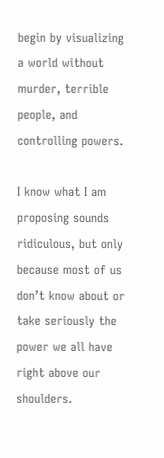begin by visualizing a world without murder, terrible people, and controlling powers.

I know what I am proposing sounds ridiculous, but only because most of us don’t know about or take seriously the power we all have right above our shoulders.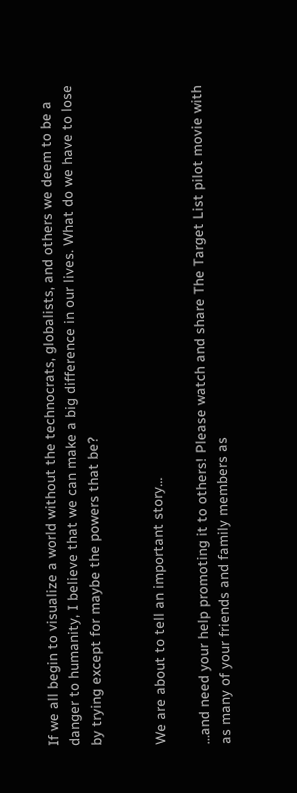If we all begin to visualize a world without the technocrats, globalists, and others we deem to be a danger to humanity, I believe that we can make a big difference in our lives. What do we have to lose by trying except for maybe the powers that be?


We are about to tell an important story…

…and need your help promoting it to others! Please watch and share The Target List pilot movie with as many of your friends and family members as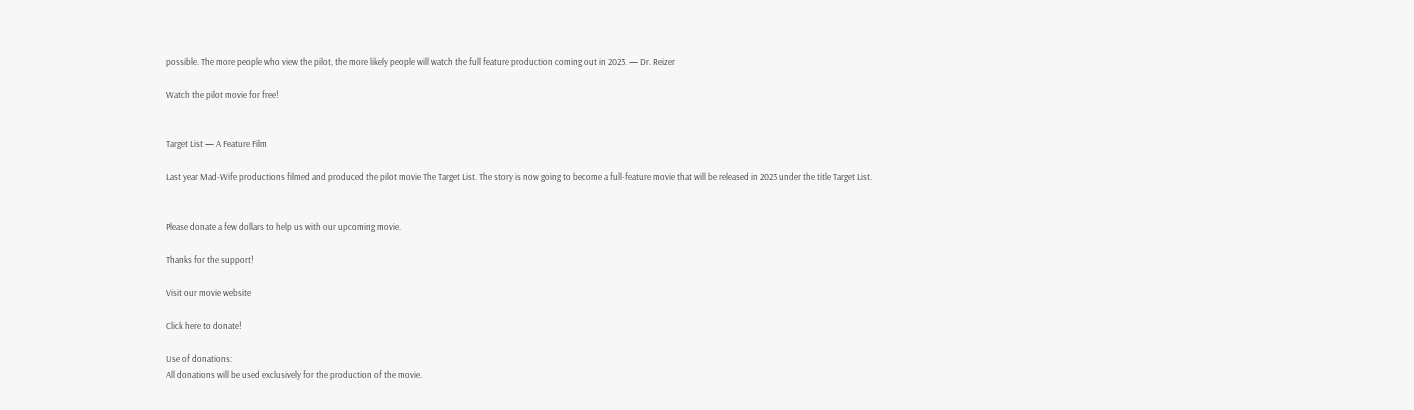possible. The more people who view the pilot, the more likely people will watch the full feature production coming out in 2023. — Dr. Reizer

Watch the pilot movie for free!


Target List — A Feature Film

Last year Mad-Wife productions filmed and produced the pilot movie The Target List. The story is now going to become a full-feature movie that will be released in 2023 under the title Target List.


Please donate a few dollars to help us with our upcoming movie.

Thanks for the support!

Visit our movie website

Click here to donate!

Use of donations:
All donations will be used exclusively for the production of the movie.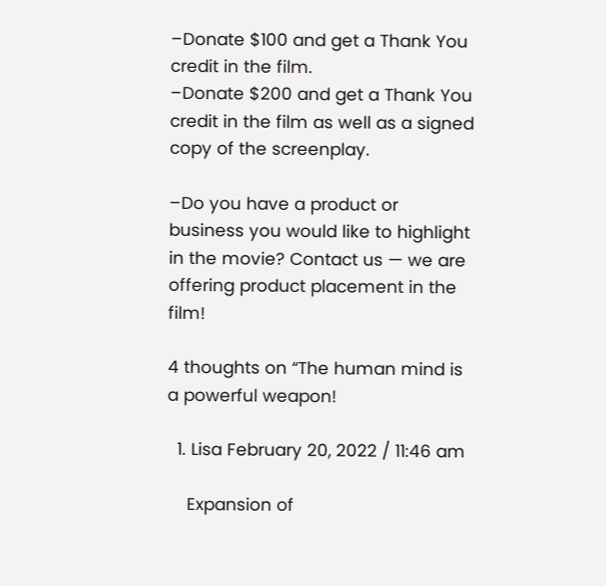–Donate $100 and get a Thank You credit in the film.
–Donate $200 and get a Thank You credit in the film as well as a signed copy of the screenplay.

–Do you have a product or business you would like to highlight in the movie? Contact us — we are offering product placement in the film!

4 thoughts on “The human mind is a powerful weapon!

  1. Lisa February 20, 2022 / 11:46 am

    Expansion of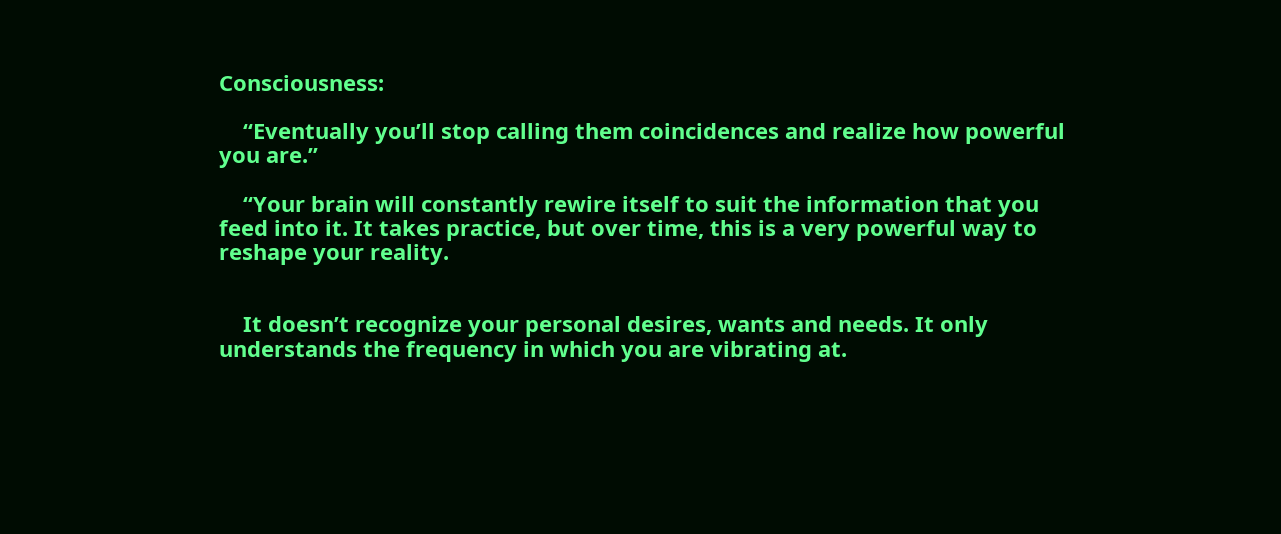Consciousness:

    “Eventually you’ll stop calling them coincidences and realize how powerful you are.”

    “Your brain will constantly rewire itself to suit the information that you feed into it. It takes practice, but over time, this is a very powerful way to reshape your reality.


    It doesn’t recognize your personal desires, wants and needs. It only understands the frequency in which you are vibrating at.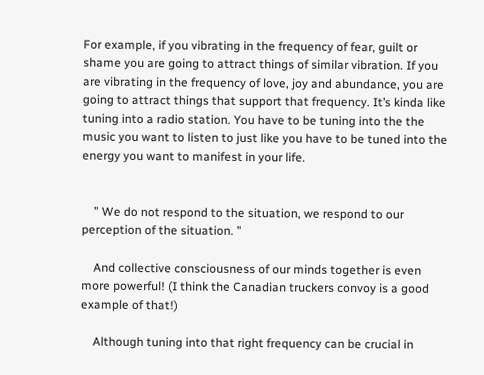For example, if you vibrating in the frequency of fear, guilt or shame you are going to attract things of similar vibration. If you are vibrating in the frequency of love, joy and abundance, you are going to attract things that support that frequency. It’s kinda like tuning into a radio station. You have to be tuning into the the music you want to listen to just like you have to be tuned into the energy you want to manifest in your life.


    ” We do not respond to the situation, we respond to our perception of the situation. ”

    And collective consciousness of our minds together is even more powerful! (I think the Canadian truckers convoy is a good example of that!)

    Although tuning into that right frequency can be crucial in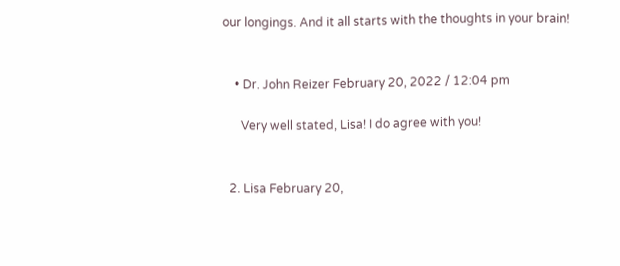our longings. And it all starts with the thoughts in your brain!


    • Dr. John Reizer February 20, 2022 / 12:04 pm

      Very well stated, Lisa! I do agree with you!


  2. Lisa February 20,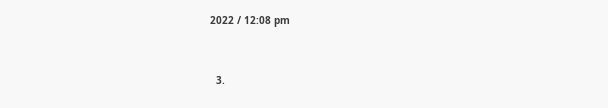2022 / 12:08 pm


  3.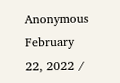Anonymous February 22, 2022 /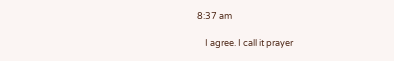8:37 am

    I agree. I call it prayer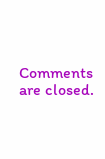Comments are closed.